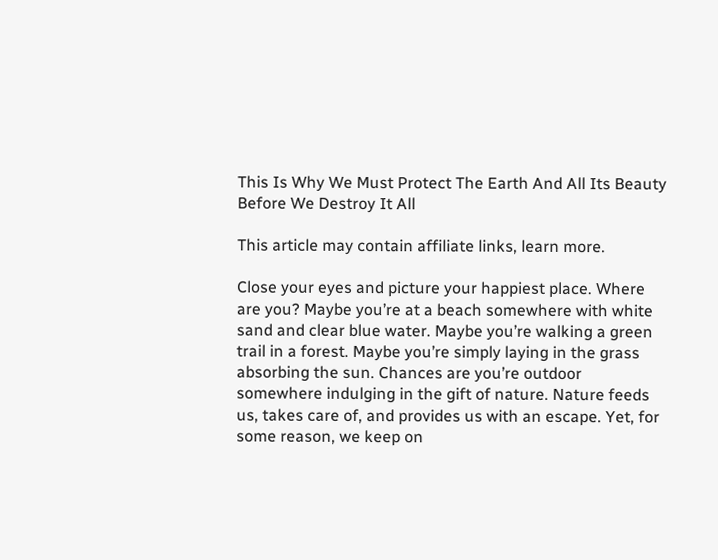This Is Why We Must Protect The Earth And All Its Beauty Before We Destroy It All

This article may contain affiliate links, learn more.

Close your eyes and picture your happiest place. Where are you? Maybe you’re at a beach somewhere with white sand and clear blue water. Maybe you’re walking a green trail in a forest. Maybe you’re simply laying in the grass absorbing the sun. Chances are you’re outdoor somewhere indulging in the gift of nature. Nature feeds us, takes care of, and provides us with an escape. Yet, for some reason, we keep on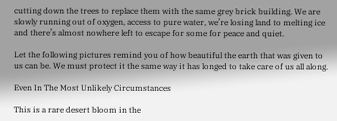cutting down the trees to replace them with the same grey brick building. We are slowly running out of oxygen, access to pure water, we’re losing land to melting ice and there’s almost nowhere left to escape for some for peace and quiet.

Let the following pictures remind you of how beautiful the earth that was given to us can be. We must protect it the same way it has longed to take care of us all along.

Even In The Most Unlikely Circumstances

This is a rare desert bloom in the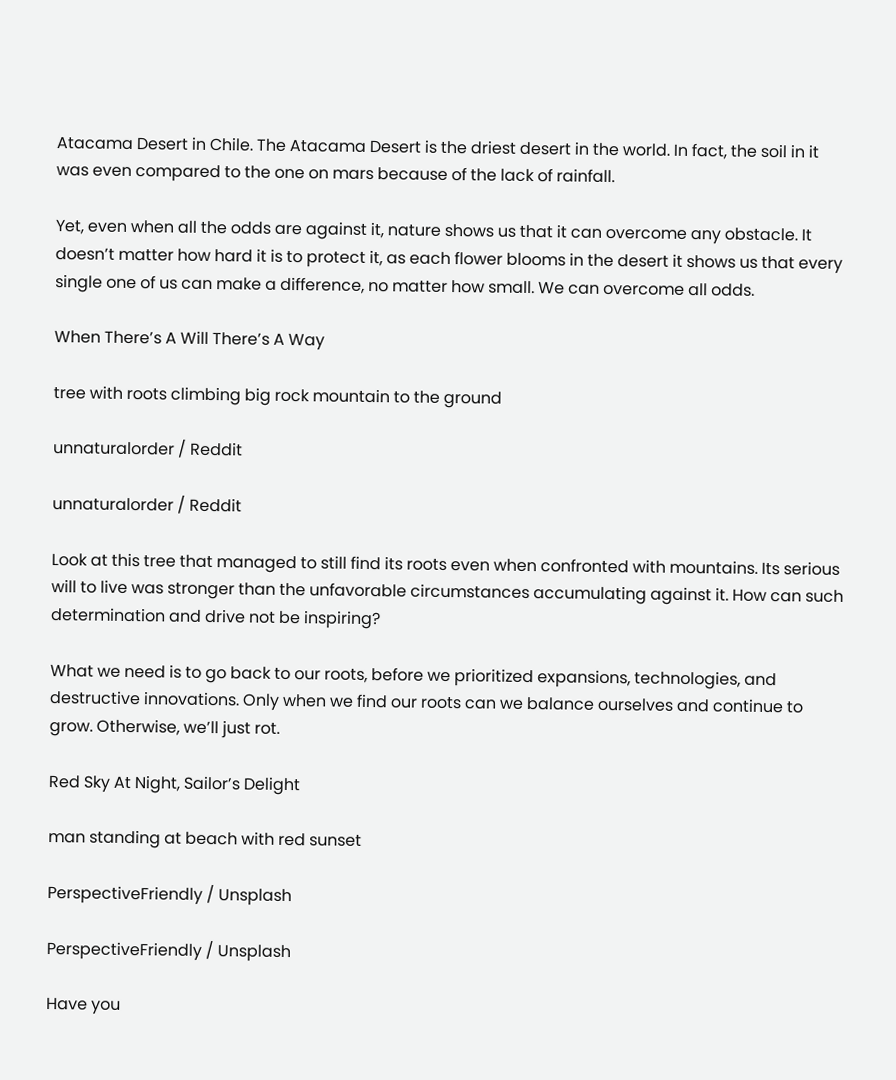Atacama Desert in Chile. The Atacama Desert is the driest desert in the world. In fact, the soil in it was even compared to the one on mars because of the lack of rainfall.

Yet, even when all the odds are against it, nature shows us that it can overcome any obstacle. It doesn’t matter how hard it is to protect it, as each flower blooms in the desert it shows us that every single one of us can make a difference, no matter how small. We can overcome all odds.

When There’s A Will There’s A Way

tree with roots climbing big rock mountain to the ground

unnaturalorder / Reddit

unnaturalorder / Reddit

Look at this tree that managed to still find its roots even when confronted with mountains. Its serious will to live was stronger than the unfavorable circumstances accumulating against it. How can such determination and drive not be inspiring?

What we need is to go back to our roots, before we prioritized expansions, technologies, and destructive innovations. Only when we find our roots can we balance ourselves and continue to grow. Otherwise, we’ll just rot.

Red Sky At Night, Sailor’s Delight

man standing at beach with red sunset

PerspectiveFriendly / Unsplash

PerspectiveFriendly / Unsplash

Have you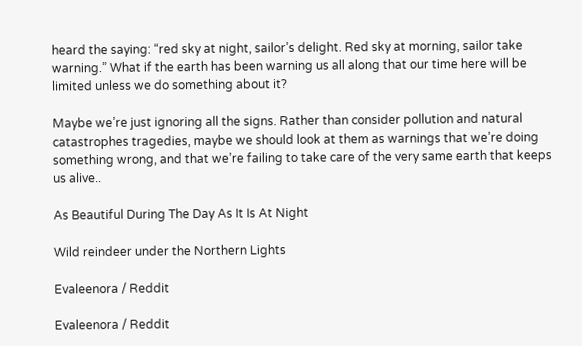heard the saying: “red sky at night, sailor’s delight. Red sky at morning, sailor take warning.” What if the earth has been warning us all along that our time here will be limited unless we do something about it?

Maybe we’re just ignoring all the signs. Rather than consider pollution and natural catastrophes tragedies, maybe we should look at them as warnings that we’re doing something wrong, and that we’re failing to take care of the very same earth that keeps us alive..

As Beautiful During The Day As It Is At Night

Wild reindeer under the Northern Lights

Evaleenora / Reddit

Evaleenora / Reddit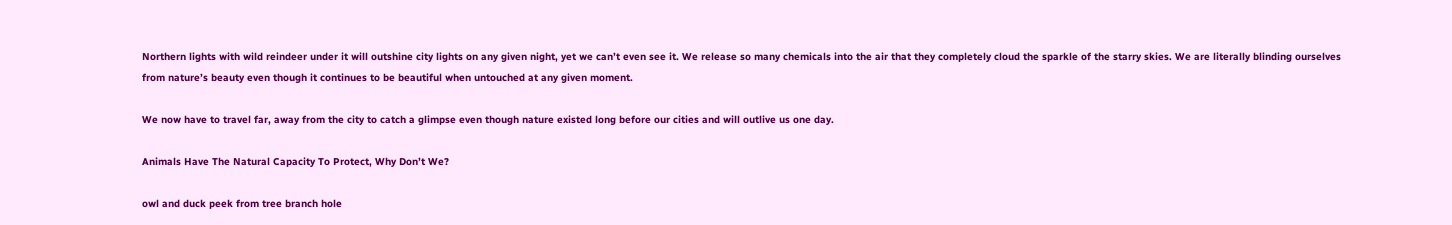Northern lights with wild reindeer under it will outshine city lights on any given night, yet we can’t even see it. We release so many chemicals into the air that they completely cloud the sparkle of the starry skies. We are literally blinding ourselves from nature’s beauty even though it continues to be beautiful when untouched at any given moment.

We now have to travel far, away from the city to catch a glimpse even though nature existed long before our cities and will outlive us one day.

Animals Have The Natural Capacity To Protect, Why Don’t We?

owl and duck peek from tree branch hole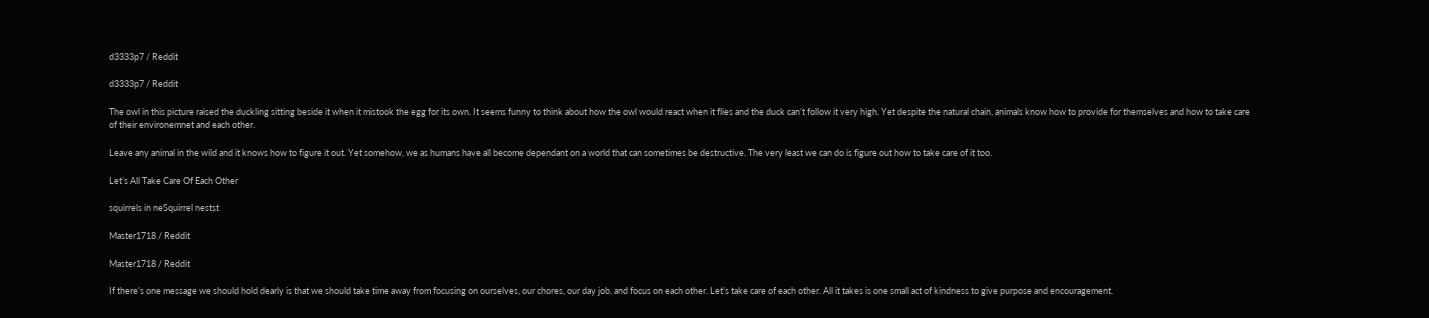d3333p7 / Reddit

d3333p7 / Reddit

The owl in this picture raised the duckling sitting beside it when it mistook the egg for its own. It seems funny to think about how the owl would react when it flies and the duck can’t follow it very high. Yet despite the natural chain, animals know how to provide for themselves and how to take care of their environemnet and each other.

Leave any animal in the wild and it knows how to figure it out. Yet somehow, we as humans have all become dependant on a world that can sometimes be destructive. The very least we can do is figure out how to take care of it too.

Let’s All Take Care Of Each Other

squirrels in neSquirrel nestst

Master1718 / Reddit

Master1718 / Reddit

If there’s one message we should hold dearly is that we should take time away from focusing on ourselves, our chores, our day job, and focus on each other. Let’s take care of each other. All it takes is one small act of kindness to give purpose and encouragement.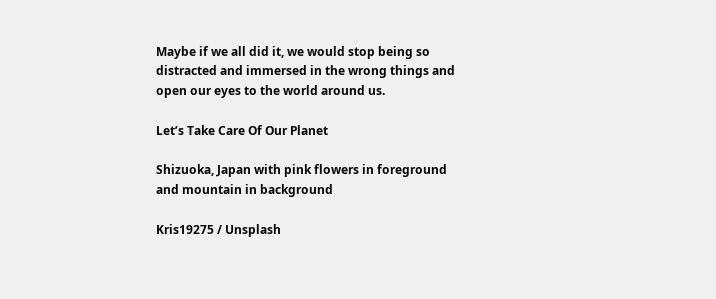Maybe if we all did it, we would stop being so distracted and immersed in the wrong things and open our eyes to the world around us.

Let’s Take Care Of Our Planet

Shizuoka, Japan with pink flowers in foreground and mountain in background

Kris19275 / Unsplash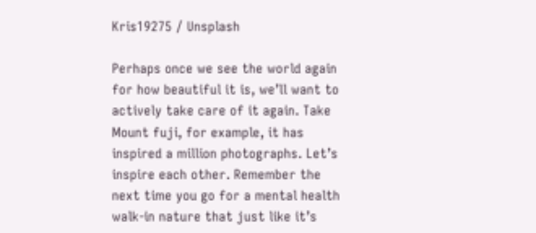Kris19275 / Unsplash

Perhaps once we see the world again for how beautiful it is, we’ll want to actively take care of it again. Take Mount fuji, for example, it has inspired a million photographs. Let’s inspire each other. Remember the next time you go for a mental health walk-in nature that just like it’s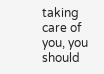taking care of you, you should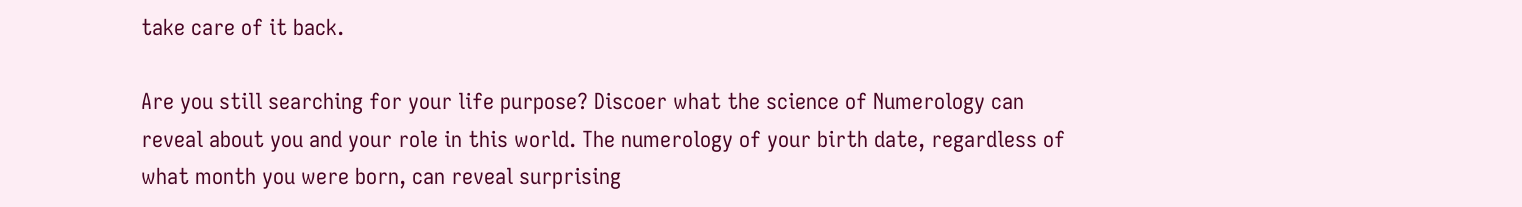take care of it back.

Are you still searching for your life purpose? Discoer what the science of Numerology can reveal about you and your role in this world. The numerology of your birth date, regardless of what month you were born, can reveal surprising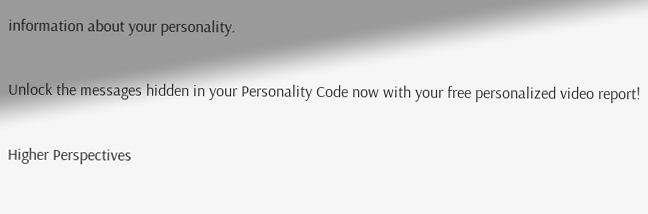information about your personality.

Unlock the messages hidden in your Personality Code now with your free personalized video report!

Higher Perspectives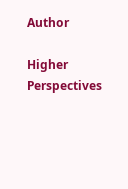Author

Higher Perspectives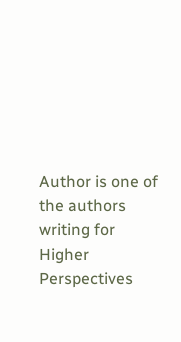Author is one of the authors writing for Higher Perspectives